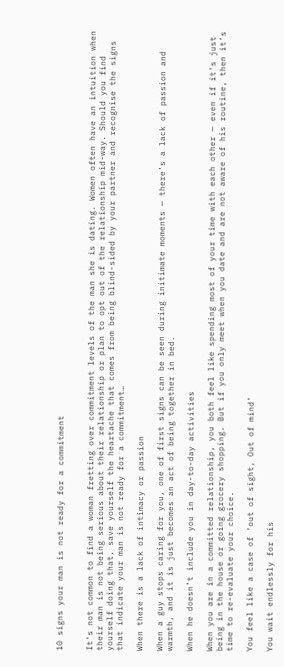10 signs your man is not ready for a commitment


It’s not common to find a woman fretting over commitment levels of the man she is dating. Women often have an intuition when their man is not being serious about their relationship or plan to opt out of the relationship mid-way. Should you find yourself doing that, save yourself the heartache that comes from being blind-sided by your partner and recognise the signs that indicate your man is not ready for a commitment…

When there is a lack of intimacy or passion

When a guy stops caring for you, one of first signs can be seen during initimate moments — there’s a lack of passion and warmth, and it is just becomes an act of being together in bed.

When he doesn’t include you in day-to-day activities

When you are in a committed relationship, you both feel like spending most of your time with each other — even if it’s just being in the house or going grocery shopping. But if you only meet when you date and are not aware of his routine, then it’s time to re-evaluate your choice.

You feel like a case of ‘out of sight, Out of mind’

You wait endlessly for his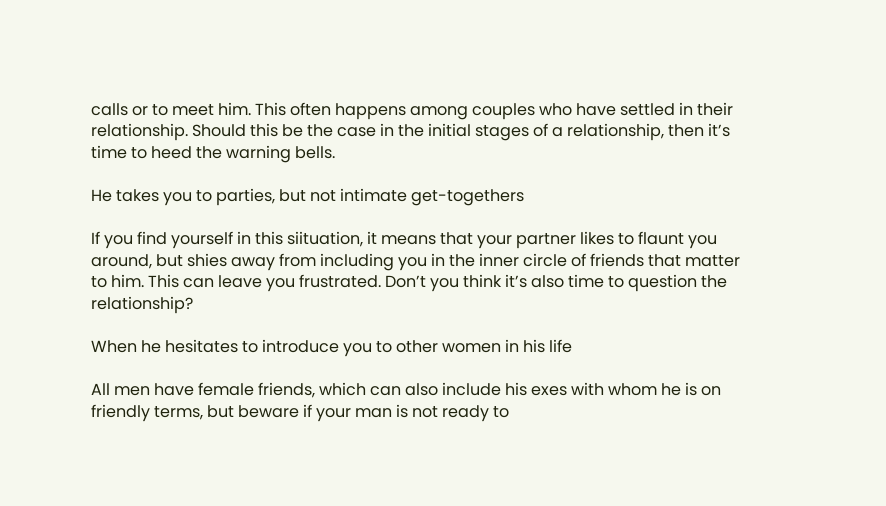calls or to meet him. This often happens among couples who have settled in their relationship. Should this be the case in the initial stages of a relationship, then it’s time to heed the warning bells.

He takes you to parties, but not intimate get-togethers

If you find yourself in this siituation, it means that your partner likes to flaunt you around, but shies away from including you in the inner circle of friends that matter to him. This can leave you frustrated. Don’t you think it’s also time to question the relationship?

When he hesitates to introduce you to other women in his life

All men have female friends, which can also include his exes with whom he is on friendly terms, but beware if your man is not ready to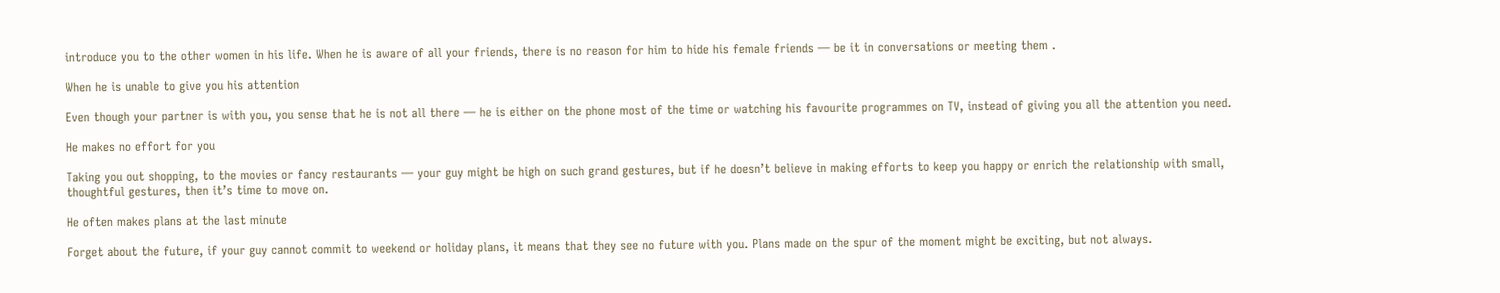introduce you to the other women in his life. When he is aware of all your friends, there is no reason for him to hide his female friends — be it in conversations or meeting them .

When he is unable to give you his attention

Even though your partner is with you, you sense that he is not all there — he is either on the phone most of the time or watching his favourite programmes on TV, instead of giving you all the attention you need.

He makes no effort for you

Taking you out shopping, to the movies or fancy restaurants — your guy might be high on such grand gestures, but if he doesn’t believe in making efforts to keep you happy or enrich the relationship with small, thoughtful gestures, then it’s time to move on.

He often makes plans at the last minute

Forget about the future, if your guy cannot commit to weekend or holiday plans, it means that they see no future with you. Plans made on the spur of the moment might be exciting, but not always.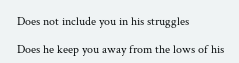Does not include you in his struggles

Does he keep you away from the lows of his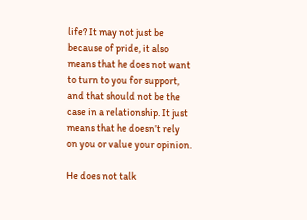life? It may not just be because of pride, it also means that he does not want to turn to you for support, and that should not be the case in a relationship. It just means that he doesn’t rely on you or value your opinion.

He does not talk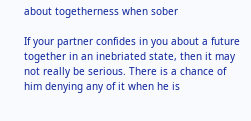about togetherness when sober

If your partner confides in you about a future together in an inebriated state, then it may not really be serious. There is a chance of him denying any of it when he is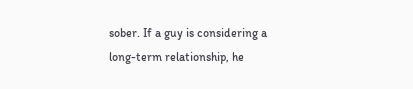sober. If a guy is considering a long-term relationship, he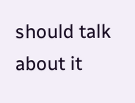should talk about it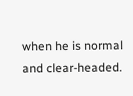when he is normal and clear-headed.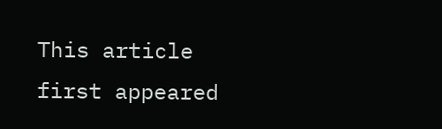This article first appeared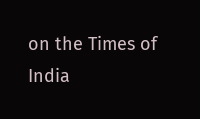on the Times of India